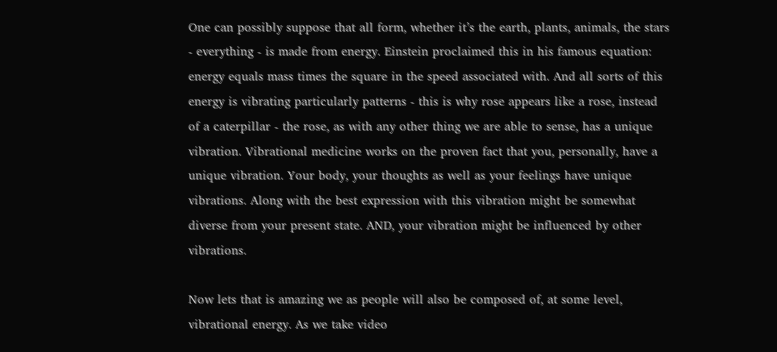One can possibly suppose that all form, whether it’s the earth, plants, animals, the stars - everything - is made from energy. Einstein proclaimed this in his famous equation: energy equals mass times the square in the speed associated with. And all sorts of this energy is vibrating particularly patterns - this is why rose appears like a rose, instead of a caterpillar - the rose, as with any other thing we are able to sense, has a unique vibration. Vibrational medicine works on the proven fact that you, personally, have a unique vibration. Your body, your thoughts as well as your feelings have unique vibrations. Along with the best expression with this vibration might be somewhat diverse from your present state. AND, your vibration might be influenced by other vibrations.

Now lets that is amazing we as people will also be composed of, at some level, vibrational energy. As we take video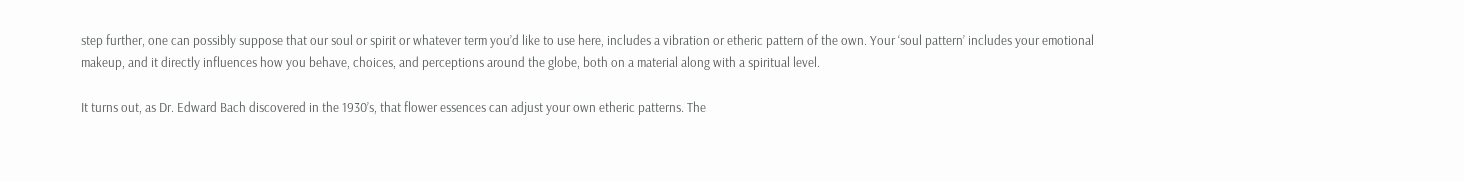step further, one can possibly suppose that our soul or spirit or whatever term you’d like to use here, includes a vibration or etheric pattern of the own. Your ‘soul pattern’ includes your emotional makeup, and it directly influences how you behave, choices, and perceptions around the globe, both on a material along with a spiritual level.

It turns out, as Dr. Edward Bach discovered in the 1930’s, that flower essences can adjust your own etheric patterns. The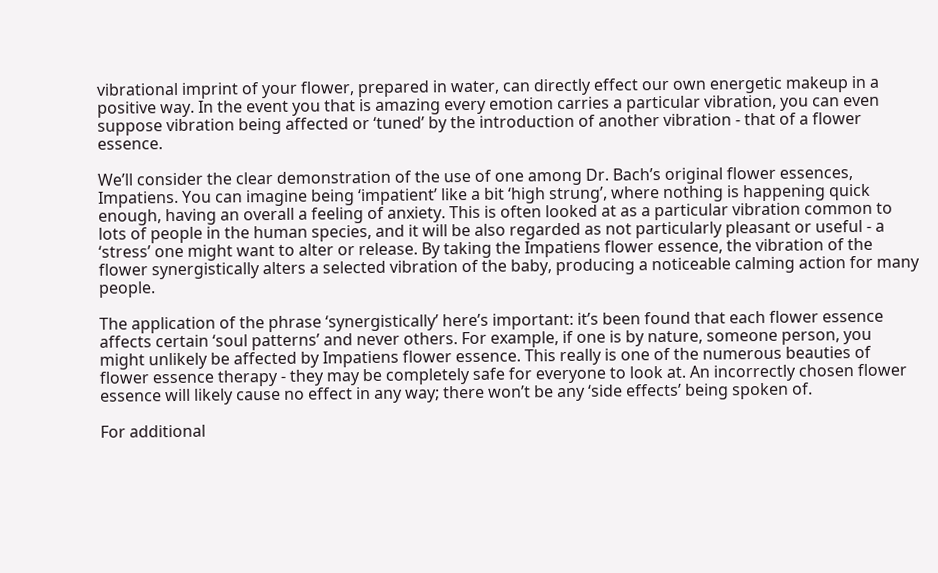vibrational imprint of your flower, prepared in water, can directly effect our own energetic makeup in a positive way. In the event you that is amazing every emotion carries a particular vibration, you can even suppose vibration being affected or ‘tuned’ by the introduction of another vibration - that of a flower essence.

We’ll consider the clear demonstration of the use of one among Dr. Bach’s original flower essences, Impatiens. You can imagine being ‘impatient’ like a bit ‘high strung’, where nothing is happening quick enough, having an overall a feeling of anxiety. This is often looked at as a particular vibration common to lots of people in the human species, and it will be also regarded as not particularly pleasant or useful - a ‘stress’ one might want to alter or release. By taking the Impatiens flower essence, the vibration of the flower synergistically alters a selected vibration of the baby, producing a noticeable calming action for many people.

The application of the phrase ‘synergistically’ here’s important: it’s been found that each flower essence affects certain ‘soul patterns’ and never others. For example, if one is by nature, someone person, you might unlikely be affected by Impatiens flower essence. This really is one of the numerous beauties of flower essence therapy - they may be completely safe for everyone to look at. An incorrectly chosen flower essence will likely cause no effect in any way; there won’t be any ‘side effects’ being spoken of.

For additional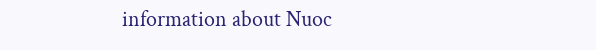information about Nuoc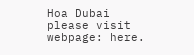Hoa Dubai please visit webpage: here.